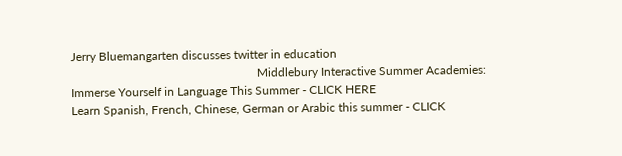Jerry Bluemangarten discusses twitter in education
                                                              Middlebury Interactive Summer Academies: Immerse Yourself in Language This Summer - CLICK HERE                                                                                                                                                                                                                                                                           Learn Spanish, French, Chinese, German or Arabic this summer - CLICK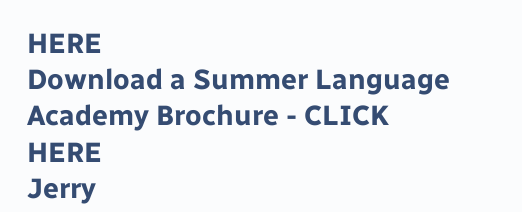HERE                                                                                                                                                                                                                                                                                                                     Download a Summer Language Academy Brochure - CLICK HERE
Jerry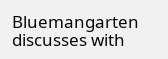Bluemangarten discusses with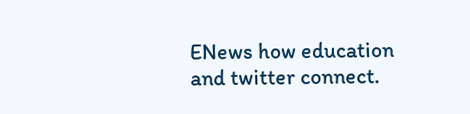ENews how education and twitter connect.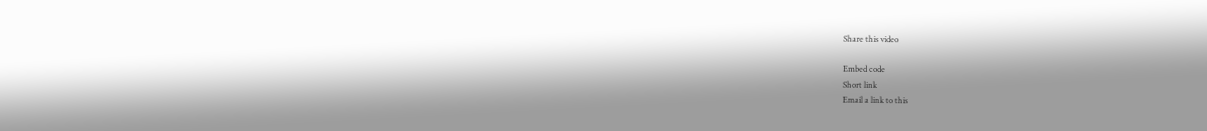Share this video

Embed code
Short link
Email a link to this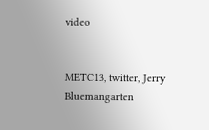video


METC13, twitter, Jerry Bluemangarten